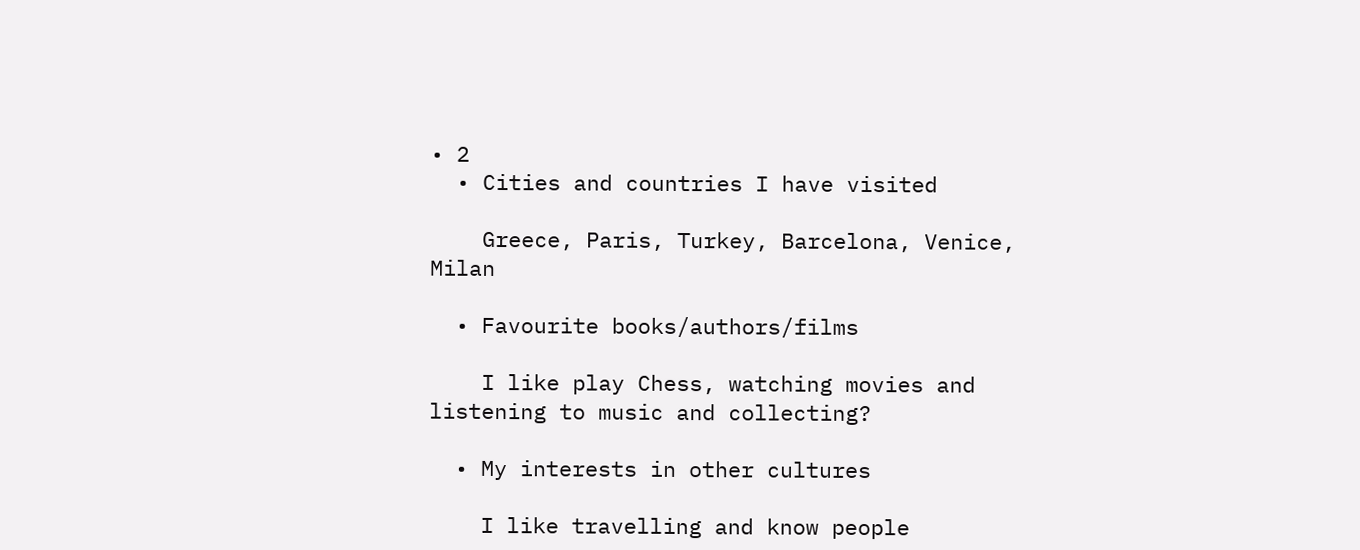• 2
  • Cities and countries I have visited

    Greece, Paris, Turkey, Barcelona, Venice, Milan

  • Favourite books/authors/films

    I like play Chess, watching movies and listening to music and collecting?

  • My interests in other cultures

    I like travelling and know people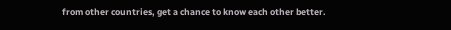from other countries, get a chance to know each other better.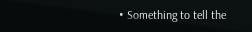• Something to tell the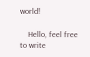world!

    Hello, feel free to write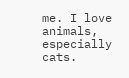me. I love animals, especially cats.